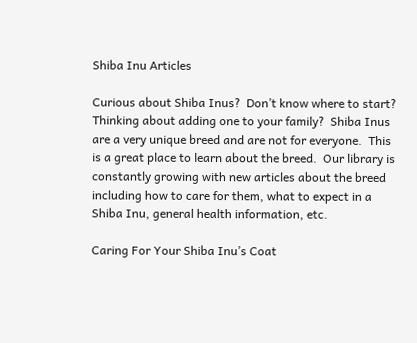Shiba Inu Articles

Curious about Shiba Inus?  Don’t know where to start?  Thinking about adding one to your family?  Shiba Inus are a very unique breed and are not for everyone.  This is a great place to learn about the breed.  Our library is constantly growing with new articles about the breed including how to care for them, what to expect in a Shiba Inu, general health information, etc.

Caring For Your Shiba Inu’s Coat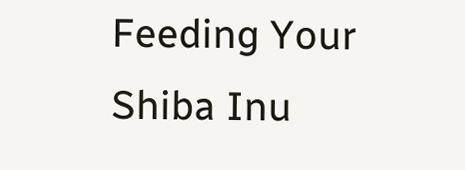Feeding Your Shiba Inu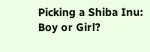Picking a Shiba Inu: Boy or Girl?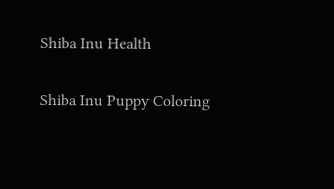Shiba Inu Health

Shiba Inu Puppy Coloring